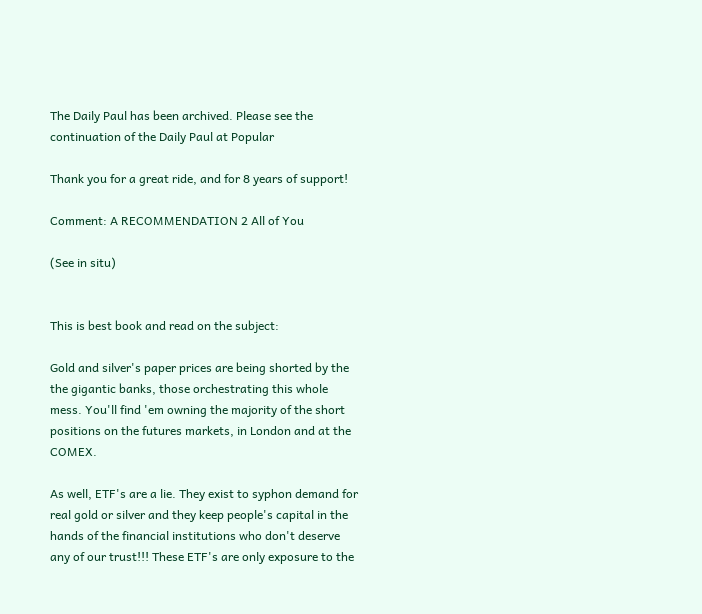The Daily Paul has been archived. Please see the continuation of the Daily Paul at Popular

Thank you for a great ride, and for 8 years of support!

Comment: A RECOMMENDATION 2 All of You

(See in situ)


This is best book and read on the subject:

Gold and silver's paper prices are being shorted by the the gigantic banks, those orchestrating this whole mess. You'll find 'em owning the majority of the short positions on the futures markets, in London and at the COMEX.

As well, ETF's are a lie. They exist to syphon demand for real gold or silver and they keep people's capital in the hands of the financial institutions who don't deserve any of our trust!!! These ETF's are only exposure to the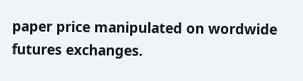paper price manipulated on wordwide futures exchanges.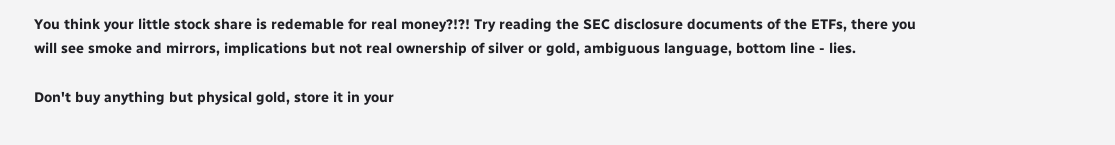You think your little stock share is redemable for real money?!?! Try reading the SEC disclosure documents of the ETFs, there you will see smoke and mirrors, implications but not real ownership of silver or gold, ambiguous language, bottom line - lies.

Don't buy anything but physical gold, store it in your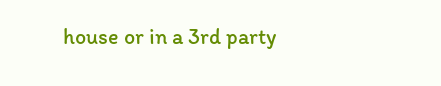house or in a 3rd party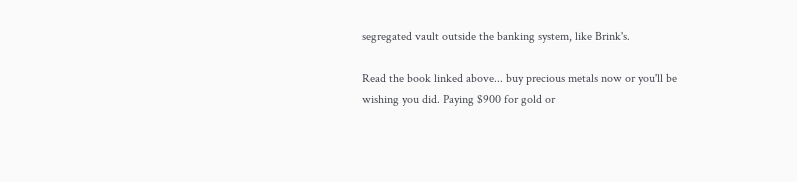segregated vault outside the banking system, like Brink's.

Read the book linked above... buy precious metals now or you'll be wishing you did. Paying $900 for gold or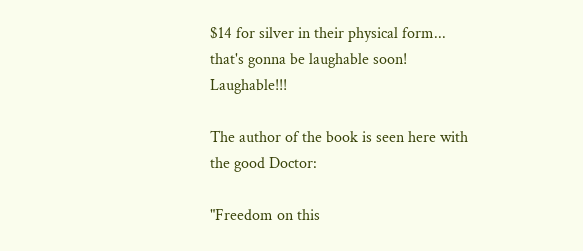$14 for silver in their physical form... that's gonna be laughable soon! Laughable!!!

The author of the book is seen here with the good Doctor:

"Freedom on this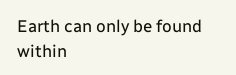Earth can only be found within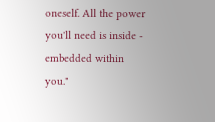oneself. All the power you'll need is inside - embedded within you."